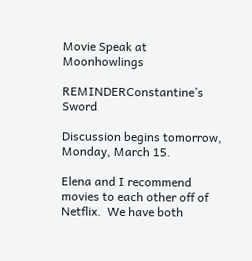Movie Speak at Moonhowlings

REMINDERConstantine’s Sword

Discussion begins tomorrow, Monday, March 15.

Elena and I recommend movies to each other off of Netflix.  We have both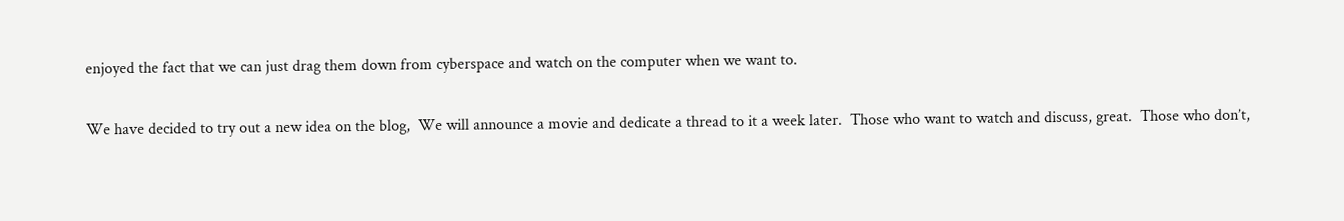enjoyed the fact that we can just drag them down from cyberspace and watch on the computer when we want to.

We have decided to try out a new idea on the blog,  We will announce a movie and dedicate a thread to it a week later.  Those who want to watch and discuss, great.  Those who don’t,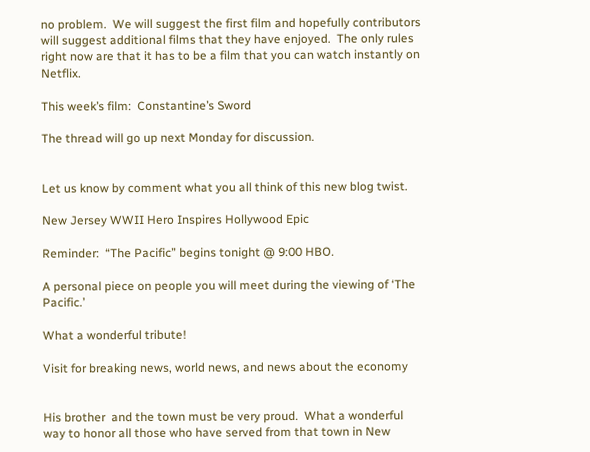no problem.  We will suggest the first film and hopefully contributors will suggest additional films that they have enjoyed.  The only rules right now are that it has to be a film that you can watch instantly on Netflix.

This week’s film:  Constantine’s Sword

The thread will go up next Monday for discussion.


Let us know by comment what you all think of this new blog twist.

New Jersey WWII Hero Inspires Hollywood Epic

Reminder:  “The Pacific” begins tonight @ 9:00 HBO.

A personal piece on people you will meet during the viewing of ‘The Pacific.’

What a wonderful tribute!

Visit for breaking news, world news, and news about the economy


His brother  and the town must be very proud.  What a wonderful way to honor all those who have served from that town in New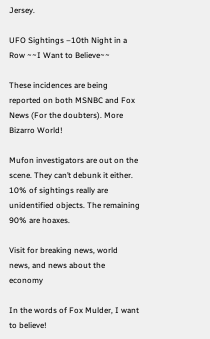Jersey.

UFO Sightings –10th Night in a Row ~~I Want to Believe~~

These incidences are being reported on both MSNBC and Fox News (For the doubters). More Bizarro World!

Mufon investigators are out on the scene. They can’t debunk it either. 10% of sightings really are unidentified objects. The remaining 90% are hoaxes.

Visit for breaking news, world news, and news about the economy

In the words of Fox Mulder, I want to believe!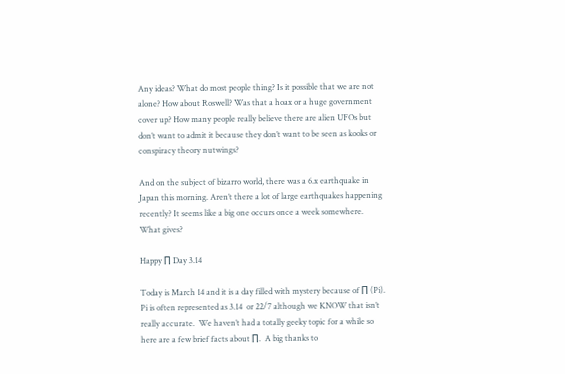Any ideas? What do most people thing? Is it possible that we are not alone? How about Roswell? Was that a hoax or a huge government cover up? How many people really believe there are alien UFOs but don’t want to admit it because they don’t want to be seen as kooks or conspiracy theory nutwings?

And on the subject of bizarro world, there was a 6.x earthquake in Japan this morning. Aren’t there a lot of large earthquakes happening recently? It seems like a big one occurs once a week somewhere. What gives?

Happy ∏ Day 3.14

Today is March 14 and it is a day filled with mystery because of ∏ (Pi).  Pi is often represented as 3.14  or 22/7 although we KNOW that isn’t really accurate.  We haven’t had a totally geeky topic for a while so here are a few brief facts about ∏.  A big thanks to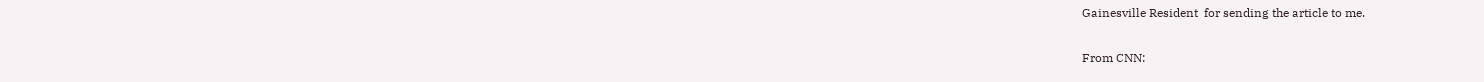Gainesville Resident  for sending the article to me.

From CNN: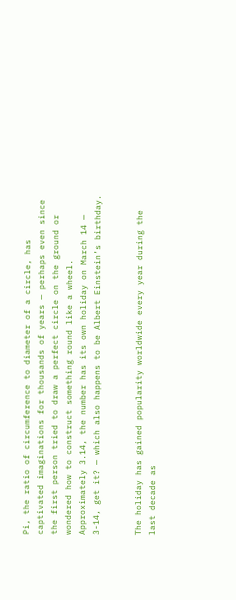Pi, the ratio of circumference to diameter of a circle, has captivated imaginations for thousands of years — perhaps even since the first person tried to draw a perfect circle on the ground or wondered how to construct something round like a wheel. Approximately 3.14, the number has its own holiday on March 14 — 3-14, get it? — which also happens to be Albert Einstein’s birthday.


The holiday has gained popularity worldwide every year during the last decade as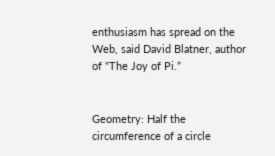enthusiasm has spread on the Web, said David Blatner, author of “The Joy of Pi.”


Geometry: Half the circumference of a circle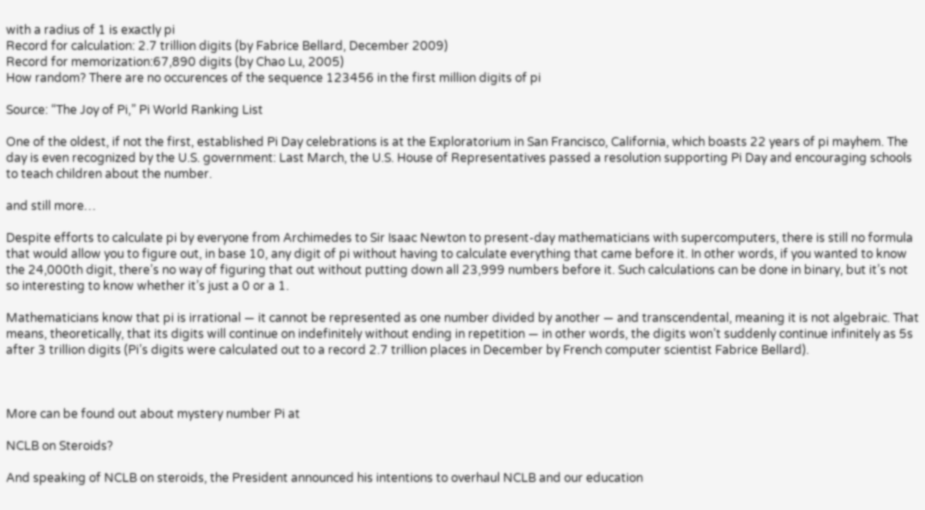with a radius of 1 is exactly pi
Record for calculation: 2.7 trillion digits (by Fabrice Bellard, December 2009)
Record for memorization:67,890 digits (by Chao Lu, 2005)
How random? There are no occurences of the sequence 123456 in the first million digits of pi

Source: “The Joy of Pi,” Pi World Ranking List

One of the oldest, if not the first, established Pi Day celebrations is at the Exploratorium in San Francisco, California, which boasts 22 years of pi mayhem. The day is even recognized by the U.S. government: Last March, the U.S. House of Representatives passed a resolution supporting Pi Day and encouraging schools to teach children about the number.

and still more…

Despite efforts to calculate pi by everyone from Archimedes to Sir Isaac Newton to present-day mathematicians with supercomputers, there is still no formula that would allow you to figure out, in base 10, any digit of pi without having to calculate everything that came before it. In other words, if you wanted to know the 24,000th digit, there’s no way of figuring that out without putting down all 23,999 numbers before it. Such calculations can be done in binary, but it’s not so interesting to know whether it’s just a 0 or a 1.

Mathematicians know that pi is irrational — it cannot be represented as one number divided by another — and transcendental, meaning it is not algebraic. That means, theoretically, that its digits will continue on indefinitely without ending in repetition — in other words, the digits won’t suddenly continue infinitely as 5s after 3 trillion digits (Pi’s digits were calculated out to a record 2.7 trillion places in December by French computer scientist Fabrice Bellard).



More can be found out about mystery number Pi at

NCLB on Steroids?

And speaking of NCLB on steroids, the President announced his intentions to overhaul NCLB and our education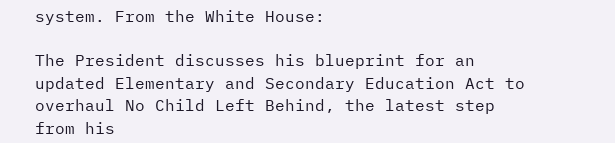system. From the White House:

The President discusses his blueprint for an updated Elementary and Secondary Education Act to overhaul No Child Left Behind, the latest step from his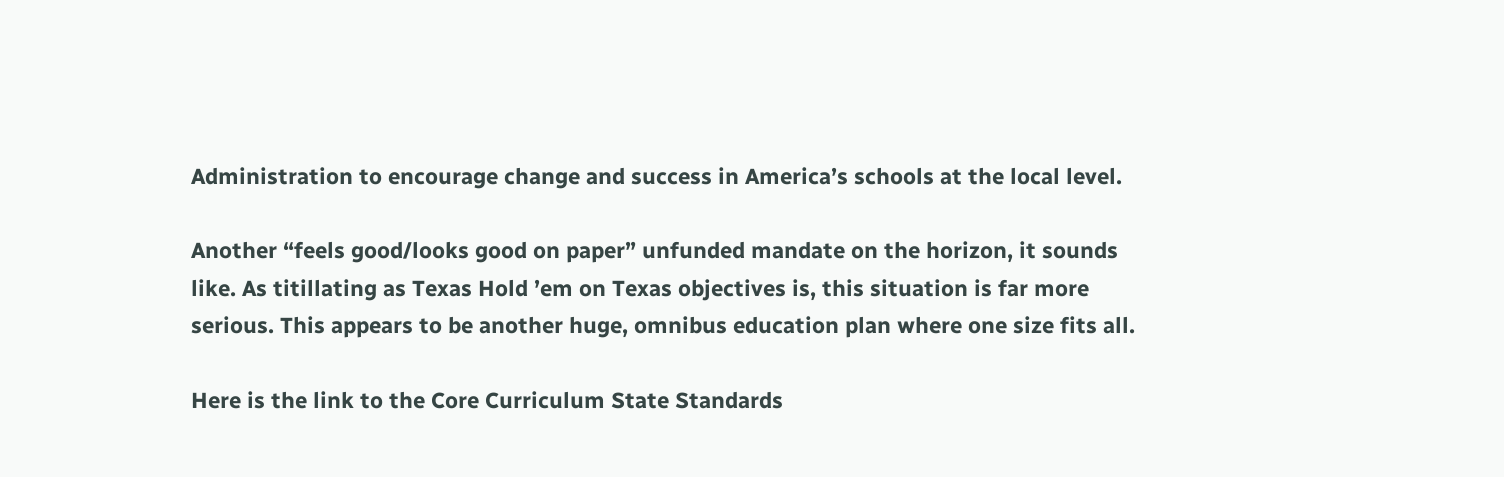Administration to encourage change and success in America’s schools at the local level.

Another “feels good/looks good on paper” unfunded mandate on the horizon, it sounds like. As titillating as Texas Hold ’em on Texas objectives is, this situation is far more serious. This appears to be another huge, omnibus education plan where one size fits all.

Here is the link to the Core Curriculum State Standards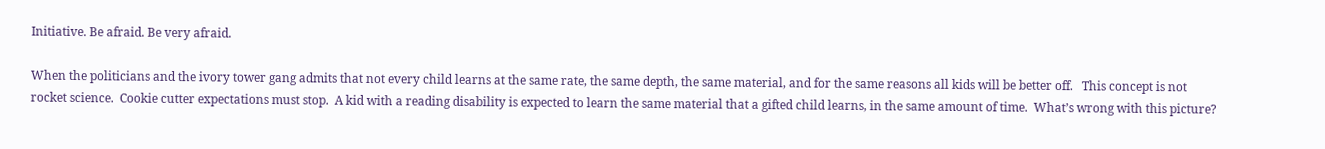Initiative. Be afraid. Be very afraid.

When the politicians and the ivory tower gang admits that not every child learns at the same rate, the same depth, the same material, and for the same reasons all kids will be better off.   This concept is not rocket science.  Cookie cutter expectations must stop.  A kid with a reading disability is expected to learn the same material that a gifted child learns, in the same amount of time.  What’s wrong with this picture?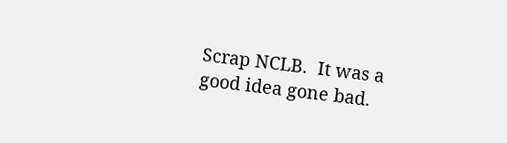Scrap NCLB.  It was a good idea gone bad.